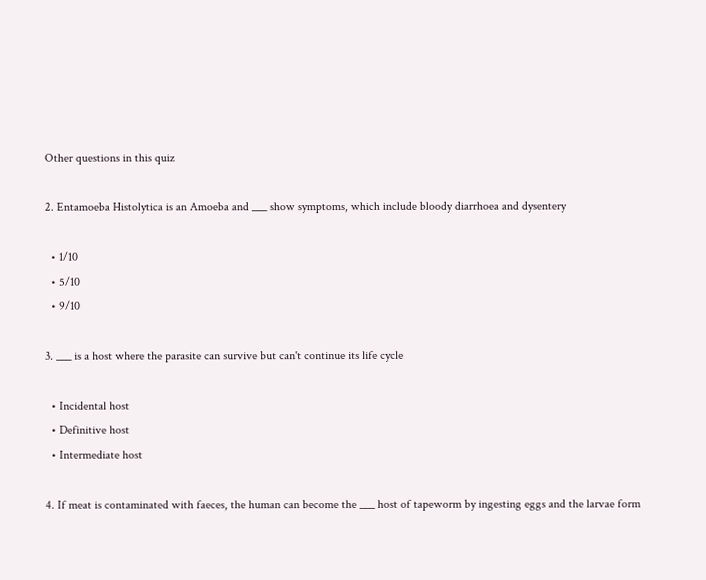Other questions in this quiz

2. Entamoeba Histolytica is an Amoeba and ___ show symptoms, which include bloody diarrhoea and dysentery

  • 1/10
  • 5/10
  • 9/10

3. ___ is a host where the parasite can survive but can't continue its life cycle

  • Incidental host
  • Definitive host
  • Intermediate host

4. If meat is contaminated with faeces, the human can become the ___ host of tapeworm by ingesting eggs and the larvae form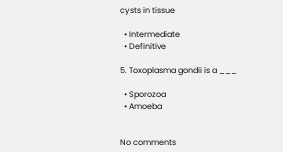cysts in tissue

  • Intermediate
  • Definitive

5. Toxoplasma gondii is a ___

  • Sporozoa
  • Amoeba


No comments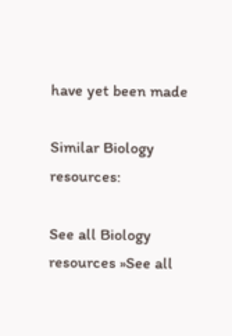have yet been made

Similar Biology resources:

See all Biology resources »See all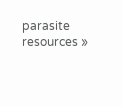parasite resources »